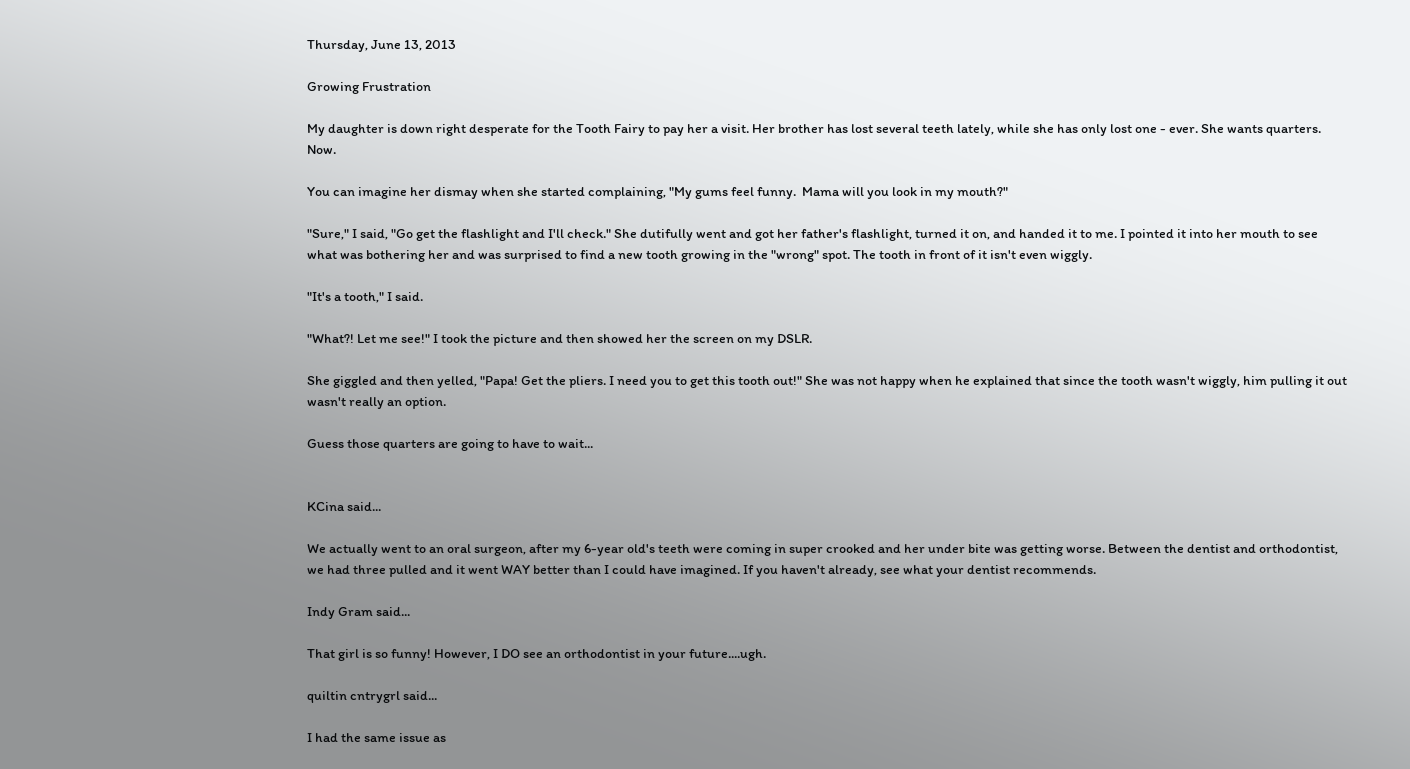Thursday, June 13, 2013

Growing Frustration

My daughter is down right desperate for the Tooth Fairy to pay her a visit. Her brother has lost several teeth lately, while she has only lost one - ever. She wants quarters. Now.

You can imagine her dismay when she started complaining, "My gums feel funny.  Mama will you look in my mouth?"

"Sure," I said, "Go get the flashlight and I'll check." She dutifully went and got her father's flashlight, turned it on, and handed it to me. I pointed it into her mouth to see what was bothering her and was surprised to find a new tooth growing in the "wrong" spot. The tooth in front of it isn't even wiggly.

"It's a tooth," I said.

"What?! Let me see!" I took the picture and then showed her the screen on my DSLR.

She giggled and then yelled, "Papa! Get the pliers. I need you to get this tooth out!" She was not happy when he explained that since the tooth wasn't wiggly, him pulling it out wasn't really an option.

Guess those quarters are going to have to wait...


KCina said...

We actually went to an oral surgeon, after my 6-year old's teeth were coming in super crooked and her under bite was getting worse. Between the dentist and orthodontist, we had three pulled and it went WAY better than I could have imagined. If you haven't already, see what your dentist recommends.

Indy Gram said...

That girl is so funny! However, I DO see an orthodontist in your future....ugh.

quiltin cntrygrl said...

I had the same issue as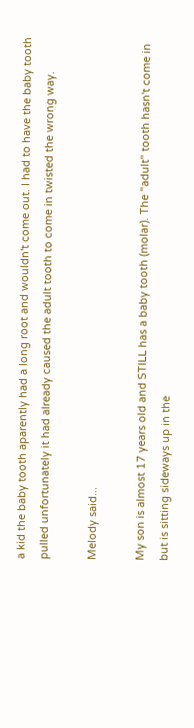a kid the baby tooth aparently had a long root and wouldn't come out. I had to have the baby tooth pulled unfortunately it had already caused the adult tooth to come in twisted the wrong way.

Melody said...

My son is almost 17 years old and STILL has a baby tooth (molar). The "adult" tooth hasn't come in but is sitting sideways up in the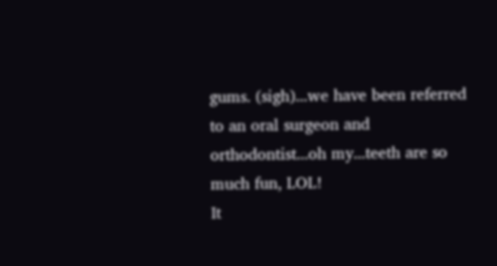gums. (sigh)...we have been referred to an oral surgeon and orthodontist...oh my...teeth are so much fun, LOL!
It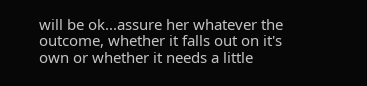will be ok...assure her whatever the outcome, whether it falls out on it's own or whether it needs a little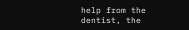help from the dentist, the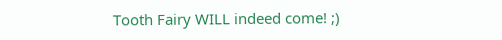Tooth Fairy WILL indeed come! ;)